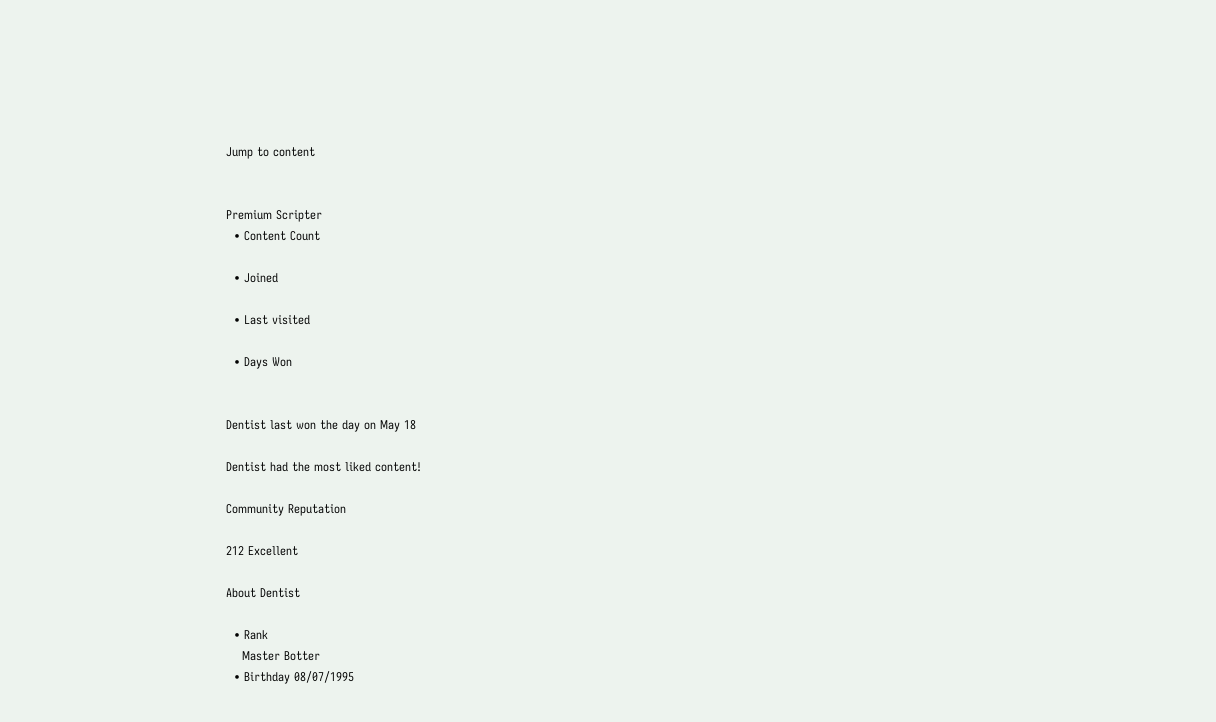Jump to content


Premium Scripter
  • Content Count

  • Joined

  • Last visited

  • Days Won


Dentist last won the day on May 18

Dentist had the most liked content!

Community Reputation

212 Excellent

About Dentist

  • Rank
    Master Botter
  • Birthday 08/07/1995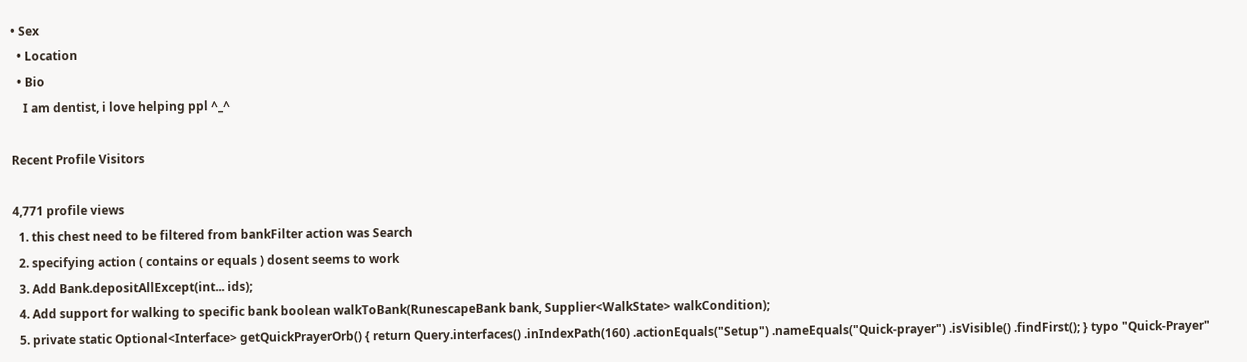• Sex
  • Location
  • Bio
    I am dentist, i love helping ppl ^_^

Recent Profile Visitors

4,771 profile views
  1. this chest need to be filtered from bankFilter action was Search
  2. specifying action ( contains or equals ) dosent seems to work
  3. Add Bank.depositAllExcept(int... ids);
  4. Add support for walking to specific bank boolean walkToBank(RunescapeBank bank, Supplier<WalkState> walkCondition);
  5. private static Optional<Interface> getQuickPrayerOrb() { return Query.interfaces() .inIndexPath(160) .actionEquals("Setup") .nameEquals("Quick-prayer") .isVisible() .findFirst(); } typo "Quick-Prayer"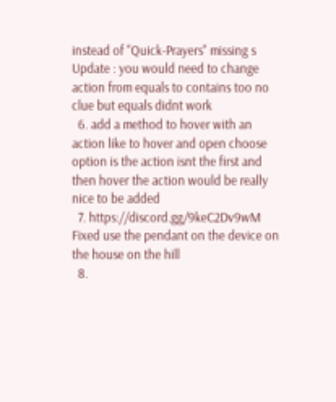instead of "Quick-Prayers" missing s Update : you would need to change action from equals to contains too no clue but equals didnt work
  6. add a method to hover with an action like to hover and open choose option is the action isnt the first and then hover the action would be really nice to be added
  7. https://discord.gg/9keC2Dv9wM Fixed use the pendant on the device on the house on the hill
  8.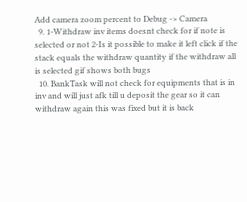Add camera zoom percent to Debug -> Camera
  9. 1-Withdraw inv items doesnt check for if note is selected or not 2-Is it possible to make it left click if the stack equals the withdraw quantity if the withdraw all is selected gif shows both bugs
  10. BankTask will not check for equipments that is in inv and will just afk till u deposit the gear so it can withdraw again this was fixed but it is back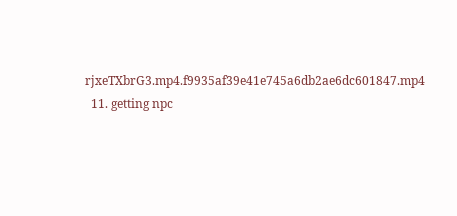rjxeTXbrG3.mp4.f9935af39e41e745a6db2ae6dc601847.mp4
  11. getting npc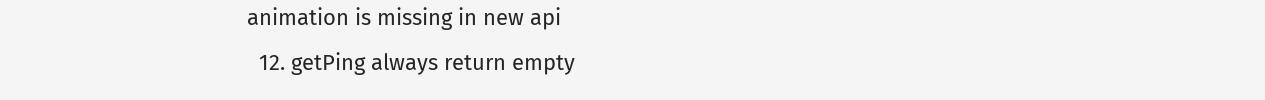animation is missing in new api
  12. getPing always return empty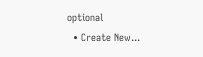optional
  • Create New...